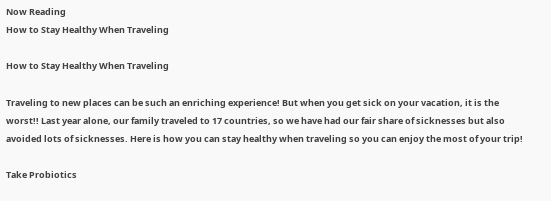Now Reading
How to Stay Healthy When Traveling

How to Stay Healthy When Traveling

Traveling to new places can be such an enriching experience! But when you get sick on your vacation, it is the worst!! Last year alone, our family traveled to 17 countries, so we have had our fair share of sicknesses but also avoided lots of sicknesses. Here is how you can stay healthy when traveling so you can enjoy the most of your trip!

Take Probiotics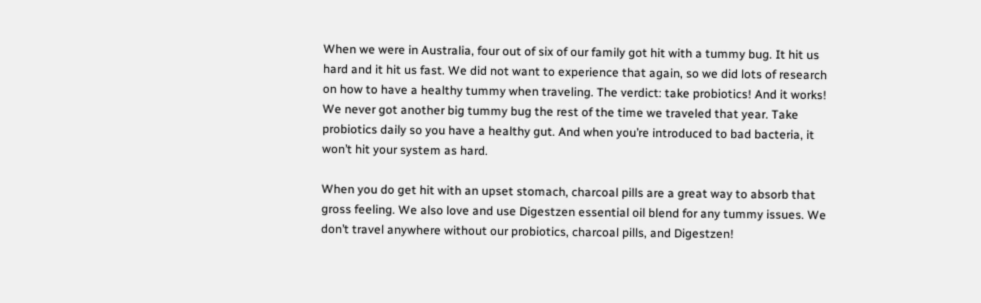When we were in Australia, four out of six of our family got hit with a tummy bug. It hit us hard and it hit us fast. We did not want to experience that again, so we did lots of research on how to have a healthy tummy when traveling. The verdict: take probiotics! And it works! We never got another big tummy bug the rest of the time we traveled that year. Take probiotics daily so you have a healthy gut. And when you’re introduced to bad bacteria, it won’t hit your system as hard.

When you do get hit with an upset stomach, charcoal pills are a great way to absorb that gross feeling. We also love and use Digestzen essential oil blend for any tummy issues. We don’t travel anywhere without our probiotics, charcoal pills, and Digestzen!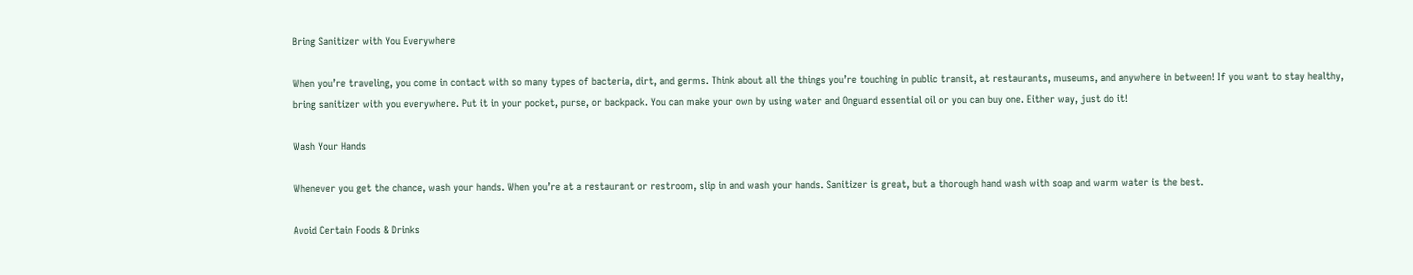Bring Sanitizer with You Everywhere

When you’re traveling, you come in contact with so many types of bacteria, dirt, and germs. Think about all the things you’re touching in public transit, at restaurants, museums, and anywhere in between! If you want to stay healthy, bring sanitizer with you everywhere. Put it in your pocket, purse, or backpack. You can make your own by using water and Onguard essential oil or you can buy one. Either way, just do it!

Wash Your Hands

Whenever you get the chance, wash your hands. When you’re at a restaurant or restroom, slip in and wash your hands. Sanitizer is great, but a thorough hand wash with soap and warm water is the best.

Avoid Certain Foods & Drinks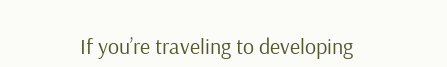If you’re traveling to developing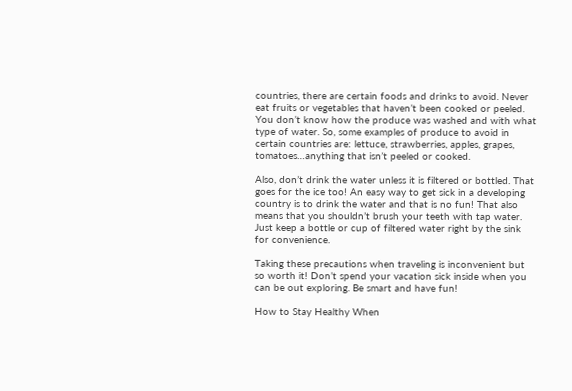countries, there are certain foods and drinks to avoid. Never eat fruits or vegetables that haven’t been cooked or peeled. You don’t know how the produce was washed and with what type of water. So, some examples of produce to avoid in certain countries are: lettuce, strawberries, apples, grapes, tomatoes…anything that isn’t peeled or cooked.

Also, don’t drink the water unless it is filtered or bottled. That goes for the ice too! An easy way to get sick in a developing country is to drink the water and that is no fun! That also means that you shouldn’t brush your teeth with tap water. Just keep a bottle or cup of filtered water right by the sink for convenience.

Taking these precautions when traveling is inconvenient but so worth it! Don’t spend your vacation sick inside when you can be out exploring. Be smart and have fun!

How to Stay Healthy When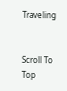Traveling


Scroll To Top